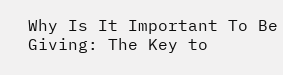Why Is It Important To Be Giving: The Key to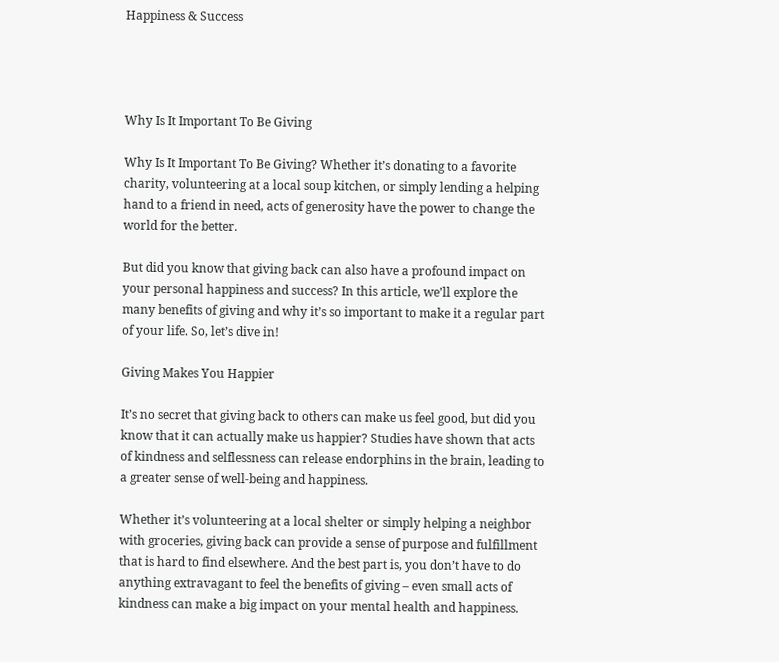Happiness & Success




Why Is It Important To Be Giving

Why Is It Important To Be Giving? Whether it’s donating to a favorite charity, volunteering at a local soup kitchen, or simply lending a helping hand to a friend in need, acts of generosity have the power to change the world for the better.

But did you know that giving back can also have a profound impact on your personal happiness and success? In this article, we’ll explore the many benefits of giving and why it’s so important to make it a regular part of your life. So, let’s dive in!

Giving Makes You Happier

It’s no secret that giving back to others can make us feel good, but did you know that it can actually make us happier? Studies have shown that acts of kindness and selflessness can release endorphins in the brain, leading to a greater sense of well-being and happiness.

Whether it’s volunteering at a local shelter or simply helping a neighbor with groceries, giving back can provide a sense of purpose and fulfillment that is hard to find elsewhere. And the best part is, you don’t have to do anything extravagant to feel the benefits of giving – even small acts of kindness can make a big impact on your mental health and happiness.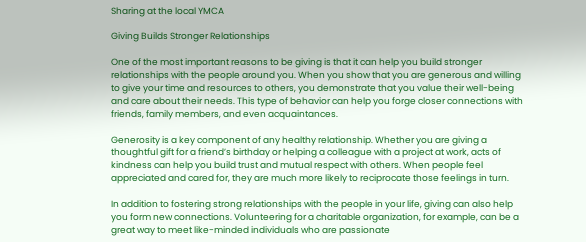Sharing at the local YMCA

Giving Builds Stronger Relationships

One of the most important reasons to be giving is that it can help you build stronger relationships with the people around you. When you show that you are generous and willing to give your time and resources to others, you demonstrate that you value their well-being and care about their needs. This type of behavior can help you forge closer connections with friends, family members, and even acquaintances.

Generosity is a key component of any healthy relationship. Whether you are giving a thoughtful gift for a friend’s birthday or helping a colleague with a project at work, acts of kindness can help you build trust and mutual respect with others. When people feel appreciated and cared for, they are much more likely to reciprocate those feelings in turn.

In addition to fostering strong relationships with the people in your life, giving can also help you form new connections. Volunteering for a charitable organization, for example, can be a great way to meet like-minded individuals who are passionate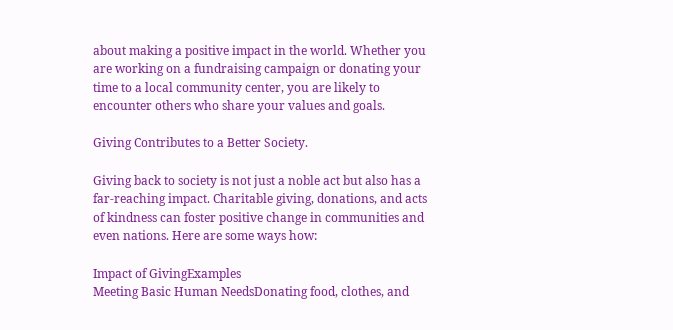about making a positive impact in the world. Whether you are working on a fundraising campaign or donating your time to a local community center, you are likely to encounter others who share your values and goals.

Giving Contributes to a Better Society.

Giving back to society is not just a noble act but also has a far-reaching impact. Charitable giving, donations, and acts of kindness can foster positive change in communities and even nations. Here are some ways how:

Impact of GivingExamples
Meeting Basic Human NeedsDonating food, clothes, and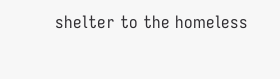shelter to the homeless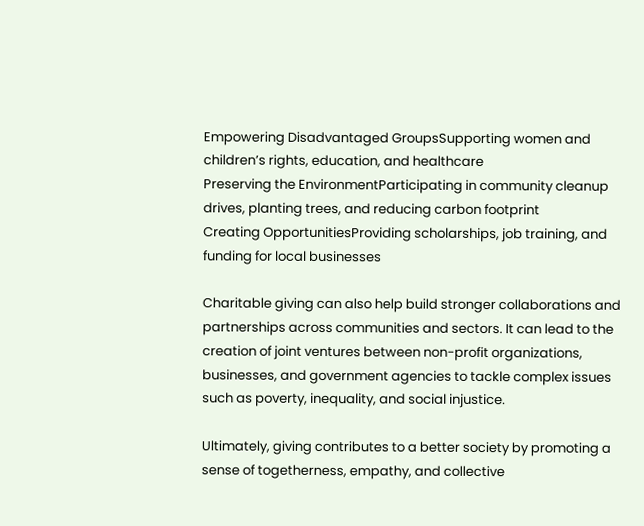Empowering Disadvantaged GroupsSupporting women and children’s rights, education, and healthcare
Preserving the EnvironmentParticipating in community cleanup drives, planting trees, and reducing carbon footprint
Creating OpportunitiesProviding scholarships, job training, and funding for local businesses

Charitable giving can also help build stronger collaborations and partnerships across communities and sectors. It can lead to the creation of joint ventures between non-profit organizations, businesses, and government agencies to tackle complex issues such as poverty, inequality, and social injustice.

Ultimately, giving contributes to a better society by promoting a sense of togetherness, empathy, and collective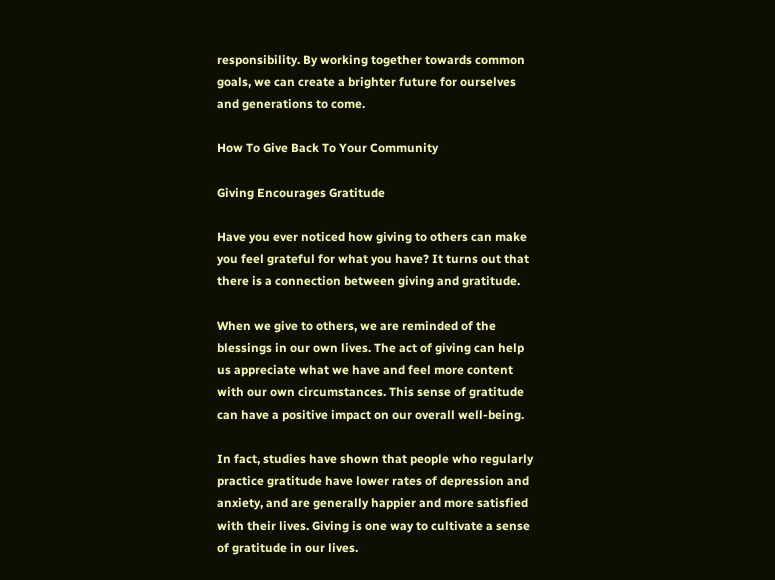responsibility. By working together towards common goals, we can create a brighter future for ourselves and generations to come.

How To Give Back To Your Community

Giving Encourages Gratitude

Have you ever noticed how giving to others can make you feel grateful for what you have? It turns out that there is a connection between giving and gratitude.

When we give to others, we are reminded of the blessings in our own lives. The act of giving can help us appreciate what we have and feel more content with our own circumstances. This sense of gratitude can have a positive impact on our overall well-being.

In fact, studies have shown that people who regularly practice gratitude have lower rates of depression and anxiety, and are generally happier and more satisfied with their lives. Giving is one way to cultivate a sense of gratitude in our lives.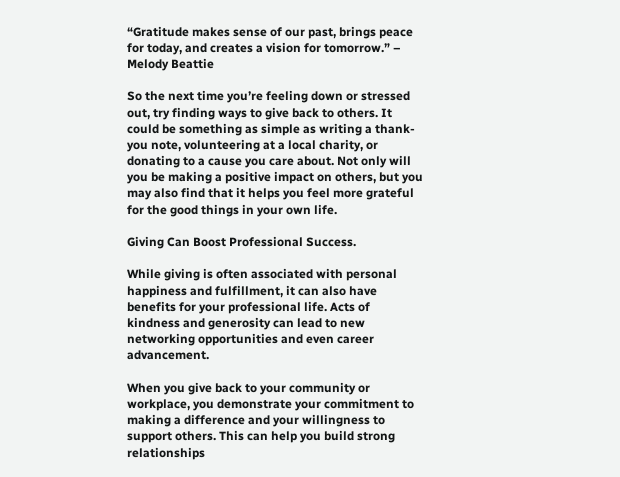“Gratitude makes sense of our past, brings peace for today, and creates a vision for tomorrow.” – Melody Beattie

So the next time you’re feeling down or stressed out, try finding ways to give back to others. It could be something as simple as writing a thank-you note, volunteering at a local charity, or donating to a cause you care about. Not only will you be making a positive impact on others, but you may also find that it helps you feel more grateful for the good things in your own life.

Giving Can Boost Professional Success.

While giving is often associated with personal happiness and fulfillment, it can also have benefits for your professional life. Acts of kindness and generosity can lead to new networking opportunities and even career advancement.

When you give back to your community or workplace, you demonstrate your commitment to making a difference and your willingness to support others. This can help you build strong relationships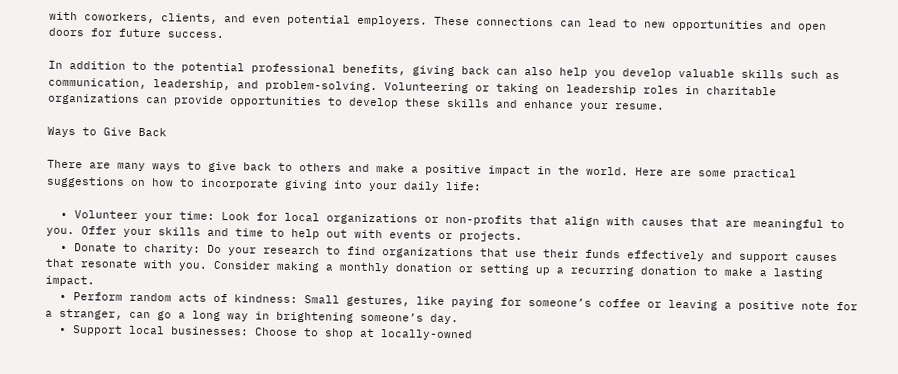with coworkers, clients, and even potential employers. These connections can lead to new opportunities and open doors for future success.

In addition to the potential professional benefits, giving back can also help you develop valuable skills such as communication, leadership, and problem-solving. Volunteering or taking on leadership roles in charitable organizations can provide opportunities to develop these skills and enhance your resume.

Ways to Give Back

There are many ways to give back to others and make a positive impact in the world. Here are some practical suggestions on how to incorporate giving into your daily life:

  • Volunteer your time: Look for local organizations or non-profits that align with causes that are meaningful to you. Offer your skills and time to help out with events or projects.
  • Donate to charity: Do your research to find organizations that use their funds effectively and support causes that resonate with you. Consider making a monthly donation or setting up a recurring donation to make a lasting impact.
  • Perform random acts of kindness: Small gestures, like paying for someone’s coffee or leaving a positive note for a stranger, can go a long way in brightening someone’s day.
  • Support local businesses: Choose to shop at locally-owned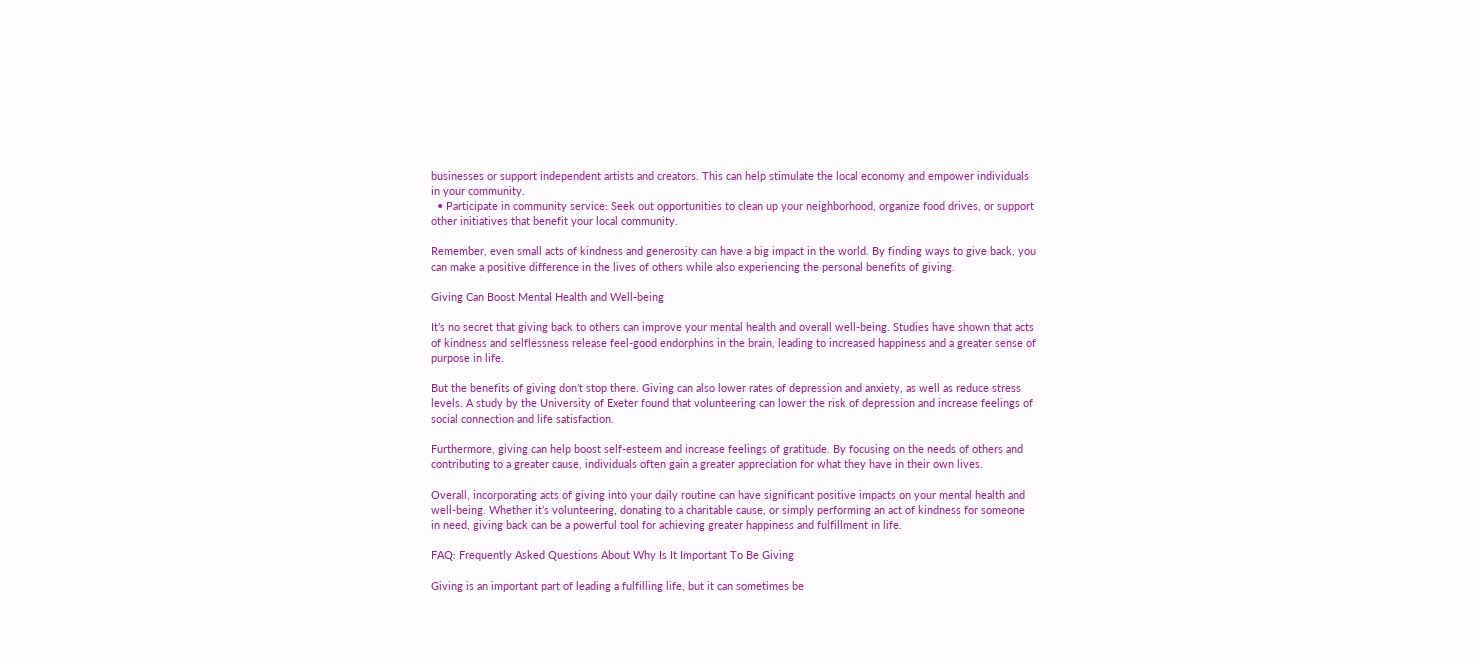businesses or support independent artists and creators. This can help stimulate the local economy and empower individuals in your community.
  • Participate in community service: Seek out opportunities to clean up your neighborhood, organize food drives, or support other initiatives that benefit your local community.

Remember, even small acts of kindness and generosity can have a big impact in the world. By finding ways to give back, you can make a positive difference in the lives of others while also experiencing the personal benefits of giving.

Giving Can Boost Mental Health and Well-being

It’s no secret that giving back to others can improve your mental health and overall well-being. Studies have shown that acts of kindness and selflessness release feel-good endorphins in the brain, leading to increased happiness and a greater sense of purpose in life.

But the benefits of giving don’t stop there. Giving can also lower rates of depression and anxiety, as well as reduce stress levels. A study by the University of Exeter found that volunteering can lower the risk of depression and increase feelings of social connection and life satisfaction.

Furthermore, giving can help boost self-esteem and increase feelings of gratitude. By focusing on the needs of others and contributing to a greater cause, individuals often gain a greater appreciation for what they have in their own lives.

Overall, incorporating acts of giving into your daily routine can have significant positive impacts on your mental health and well-being. Whether it’s volunteering, donating to a charitable cause, or simply performing an act of kindness for someone in need, giving back can be a powerful tool for achieving greater happiness and fulfillment in life.

FAQ: Frequently Asked Questions About Why Is It Important To Be Giving

Giving is an important part of leading a fulfilling life, but it can sometimes be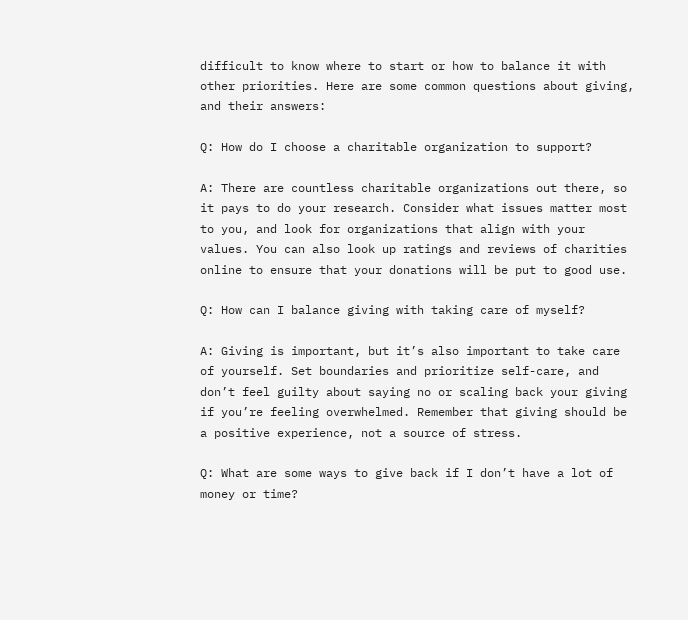difficult to know where to start or how to balance it with other priorities. Here are some common questions about giving, and their answers:

Q: How do I choose a charitable organization to support?

A: There are countless charitable organizations out there, so it pays to do your research. Consider what issues matter most to you, and look for organizations that align with your values. You can also look up ratings and reviews of charities online to ensure that your donations will be put to good use.

Q: How can I balance giving with taking care of myself?

A: Giving is important, but it’s also important to take care of yourself. Set boundaries and prioritize self-care, and don’t feel guilty about saying no or scaling back your giving if you’re feeling overwhelmed. Remember that giving should be a positive experience, not a source of stress.

Q: What are some ways to give back if I don’t have a lot of money or time?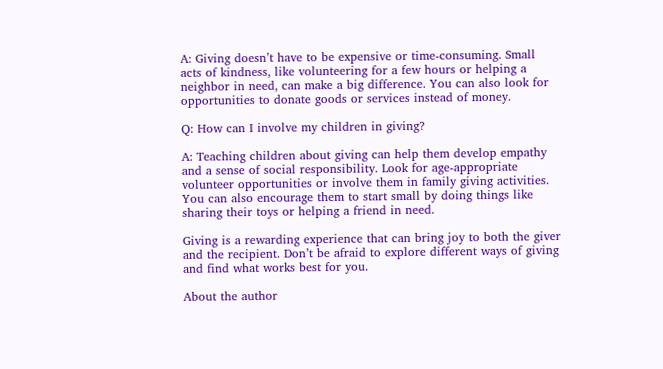A: Giving doesn’t have to be expensive or time-consuming. Small acts of kindness, like volunteering for a few hours or helping a neighbor in need, can make a big difference. You can also look for opportunities to donate goods or services instead of money.

Q: How can I involve my children in giving?

A: Teaching children about giving can help them develop empathy and a sense of social responsibility. Look for age-appropriate volunteer opportunities or involve them in family giving activities. You can also encourage them to start small by doing things like sharing their toys or helping a friend in need.

Giving is a rewarding experience that can bring joy to both the giver and the recipient. Don’t be afraid to explore different ways of giving and find what works best for you.

About the author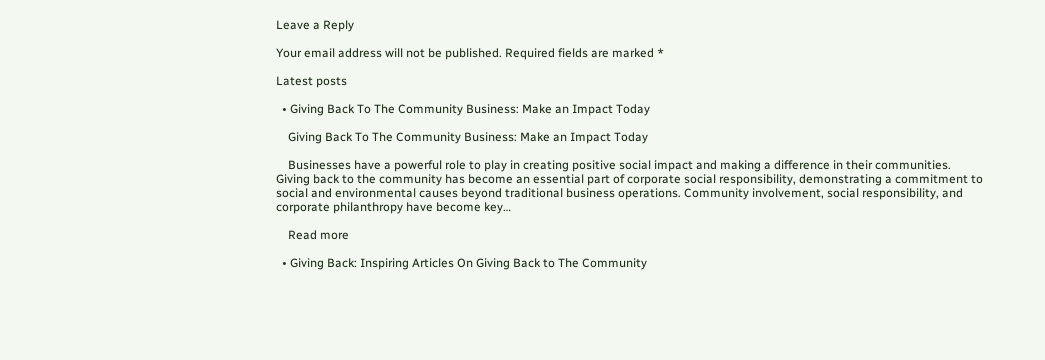Leave a Reply

Your email address will not be published. Required fields are marked *

Latest posts

  • Giving Back To The Community Business: Make an Impact Today

    Giving Back To The Community Business: Make an Impact Today

    Businesses have a powerful role to play in creating positive social impact and making a difference in their communities. Giving back to the community has become an essential part of corporate social responsibility, demonstrating a commitment to social and environmental causes beyond traditional business operations. Community involvement, social responsibility, and corporate philanthropy have become key…

    Read more

  • Giving Back: Inspiring Articles On Giving Back to The Community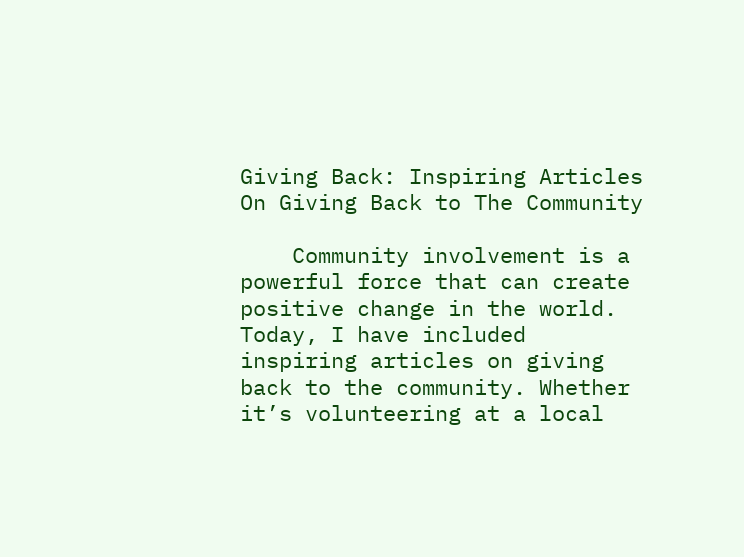Giving Back: Inspiring Articles On Giving Back to The Community

    Community involvement is a powerful force that can create positive change in the world. Today, I have included inspiring articles on giving back to the community. Whether it’s volunteering at a local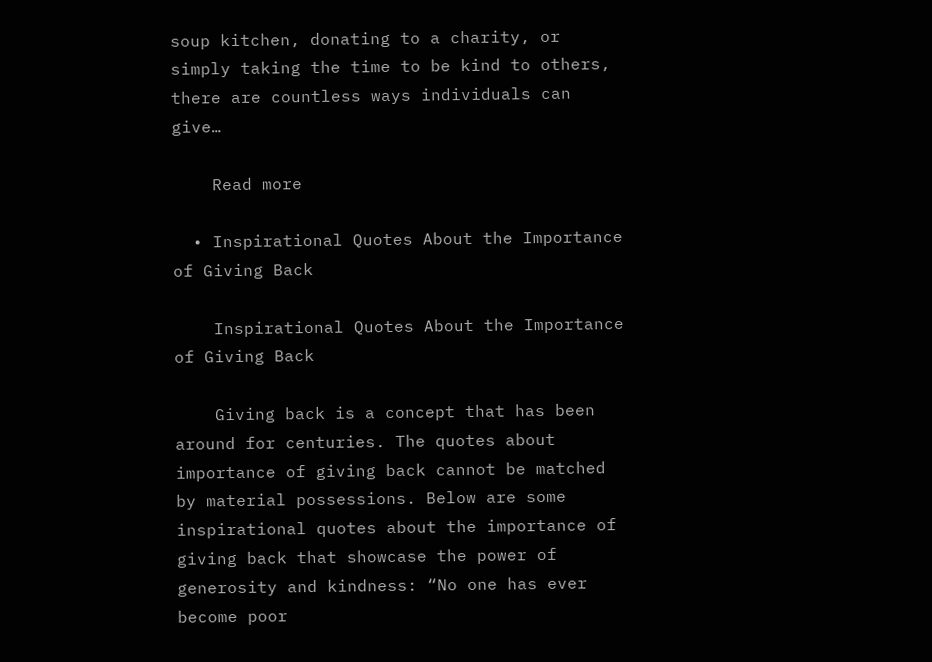soup kitchen, donating to a charity, or simply taking the time to be kind to others, there are countless ways individuals can give…

    Read more

  • Inspirational Quotes About the Importance of Giving Back

    Inspirational Quotes About the Importance of Giving Back

    Giving back is a concept that has been around for centuries. The quotes about importance of giving back cannot be matched by material possessions. Below are some inspirational quotes about the importance of giving back that showcase the power of generosity and kindness: “No one has ever become poor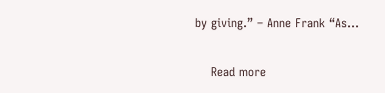by giving.” – Anne Frank “As…

    Read more